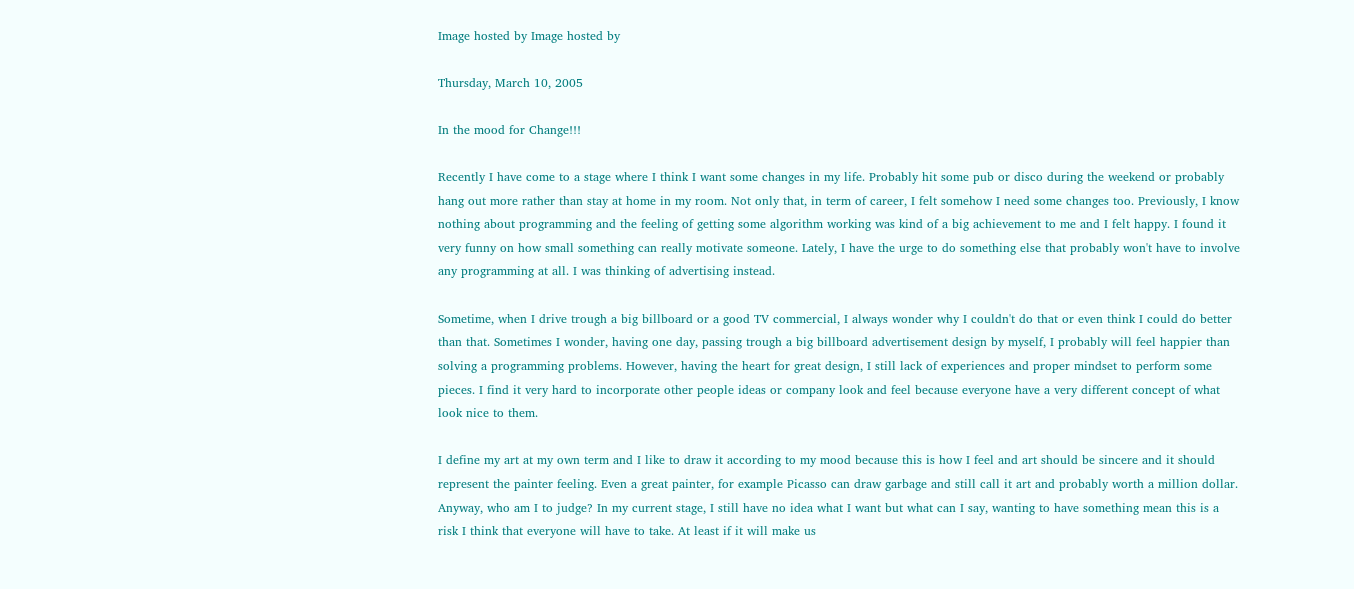Image hosted by Image hosted by

Thursday, March 10, 2005

In the mood for Change!!!

Recently I have come to a stage where I think I want some changes in my life. Probably hit some pub or disco during the weekend or probably hang out more rather than stay at home in my room. Not only that, in term of career, I felt somehow I need some changes too. Previously, I know nothing about programming and the feeling of getting some algorithm working was kind of a big achievement to me and I felt happy. I found it very funny on how small something can really motivate someone. Lately, I have the urge to do something else that probably won't have to involve any programming at all. I was thinking of advertising instead.

Sometime, when I drive trough a big billboard or a good TV commercial, I always wonder why I couldn't do that or even think I could do better than that. Sometimes I wonder, having one day, passing trough a big billboard advertisement design by myself, I probably will feel happier than solving a programming problems. However, having the heart for great design, I still lack of experiences and proper mindset to perform some pieces. I find it very hard to incorporate other people ideas or company look and feel because everyone have a very different concept of what look nice to them.

I define my art at my own term and I like to draw it according to my mood because this is how I feel and art should be sincere and it should represent the painter feeling. Even a great painter, for example Picasso can draw garbage and still call it art and probably worth a million dollar. Anyway, who am I to judge? In my current stage, I still have no idea what I want but what can I say, wanting to have something mean this is a risk I think that everyone will have to take. At least if it will make us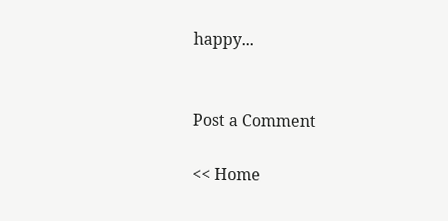happy...


Post a Comment

<< Home